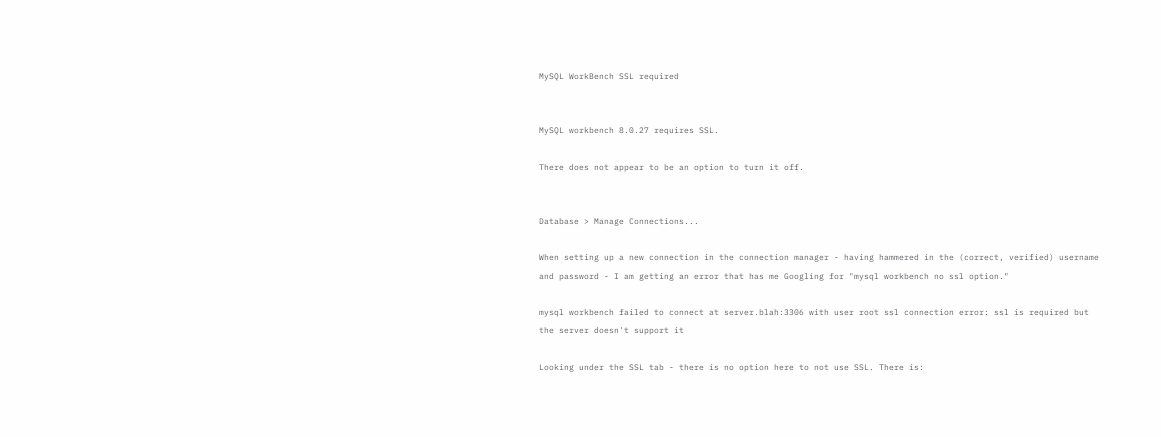MySQL WorkBench SSL required


MySQL workbench 8.0.27 requires SSL.

There does not appear to be an option to turn it off.


Database > Manage Connections...

When setting up a new connection in the connection manager - having hammered in the (correct, verified) username and password - I am getting an error that has me Googling for "mysql workbench no ssl option."

mysql workbench failed to connect at server.blah:3306 with user root ssl connection error: ssl is required but the server doesn't support it

Looking under the SSL tab - there is no option here to not use SSL. There is: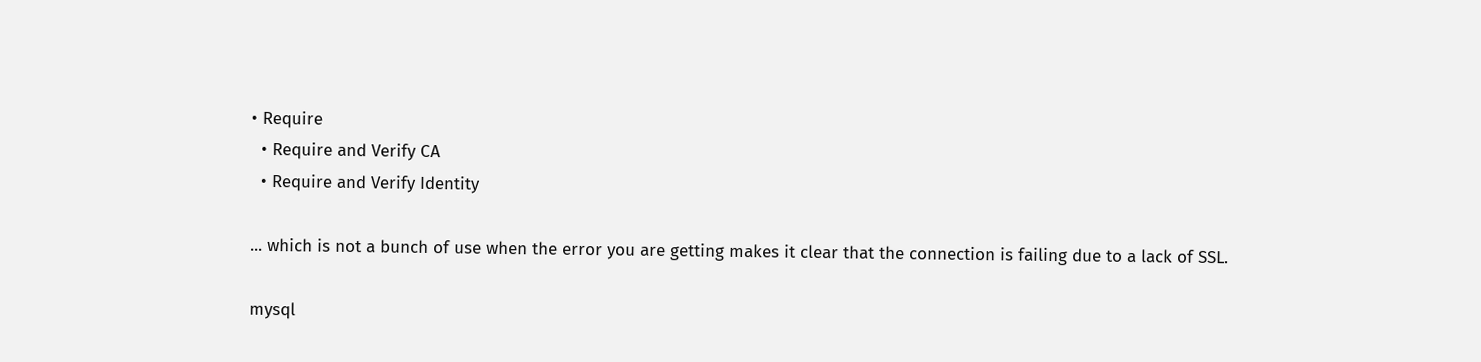• Require
  • Require and Verify CA
  • Require and Verify Identity

... which is not a bunch of use when the error you are getting makes it clear that the connection is failing due to a lack of SSL.

mysql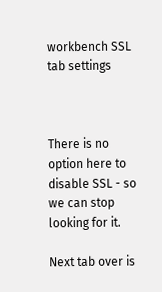workbench SSL tab settings



There is no option here to disable SSL - so we can stop looking for it.

Next tab over is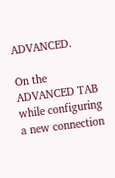ADVANCED.

On the ADVANCED TAB while configuring a new connection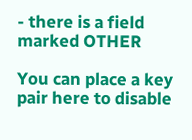- there is a field marked OTHER

You can place a key pair here to disable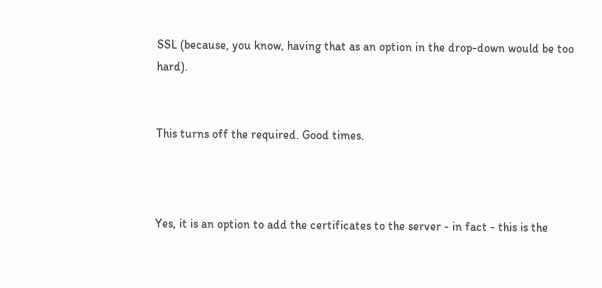SSL (because, you know, having that as an option in the drop-down would be too hard).


This turns off the required. Good times.



Yes, it is an option to add the certificates to the server - in fact - this is the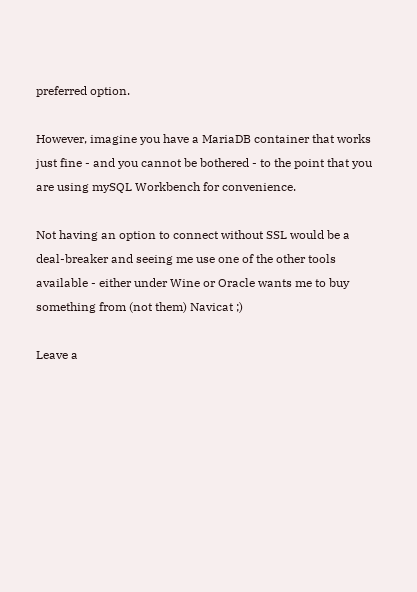preferred option.

However, imagine you have a MariaDB container that works just fine - and you cannot be bothered - to the point that you are using mySQL Workbench for convenience.

Not having an option to connect without SSL would be a deal-breaker and seeing me use one of the other tools available - either under Wine or Oracle wants me to buy something from (not them) Navicat ;)

Leave a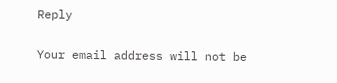Reply

Your email address will not be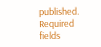published. Required fields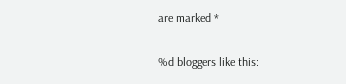are marked *

%d bloggers like this: